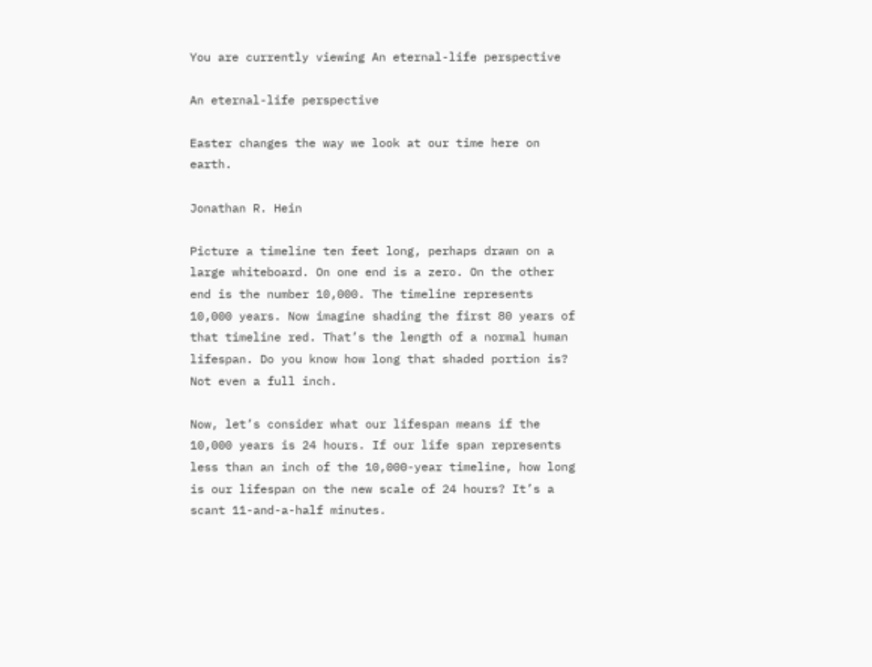You are currently viewing An eternal-life perspective

An eternal-life perspective

Easter changes the way we look at our time here on earth.

Jonathan R. Hein

Picture a timeline ten feet long, perhaps drawn on a large whiteboard. On one end is a zero. On the other end is the number 10,000. The timeline represents 10,000 years. Now imagine shading the first 80 years of that timeline red. That’s the length of a normal human lifespan. Do you know how long that shaded portion is? Not even a full inch.

Now, let’s consider what our lifespan means if the 10,000 years is 24 hours. If our life span represents less than an inch of the 10,000-year timeline, how long is our lifespan on the new scale of 24 hours? It’s a scant 11-and-a-half minutes.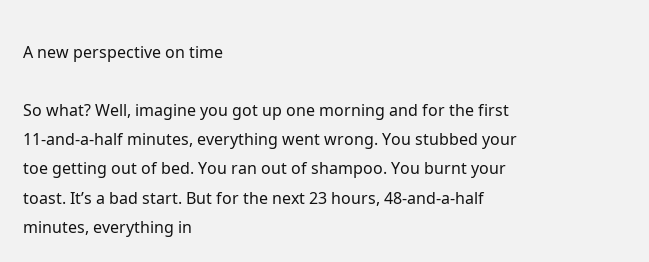A new perspective on time

So what? Well, imagine you got up one morning and for the first 11-and-a-half minutes, everything went wrong. You stubbed your toe getting out of bed. You ran out of shampoo. You burnt your toast. It’s a bad start. But for the next 23 hours, 48-and-a-half minutes, everything in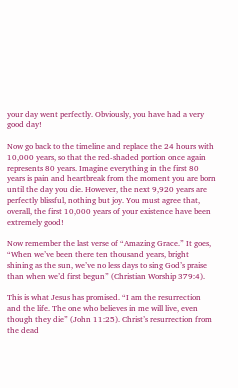your day went perfectly. Obviously, you have had a very good day!

Now go back to the timeline and replace the 24 hours with 10,000 years, so that the red-shaded portion once again represents 80 years. Imagine everything in the first 80 years is pain and heartbreak from the moment you are born until the day you die. However, the next 9,920 years are perfectly blissful, nothing but joy. You must agree that, overall, the first 10,000 years of your existence have been extremely good!

Now remember the last verse of “Amazing Grace.” It goes, “When we’ve been there ten thousand years, bright shining as the sun, we’ve no less days to sing God’s praise than when we’d first begun” (Christian Worship 379:4).

This is what Jesus has promised. “I am the resurrection and the life. The one who believes in me will live, even though they die” (John 11:25). Christ’s resurrection from the dead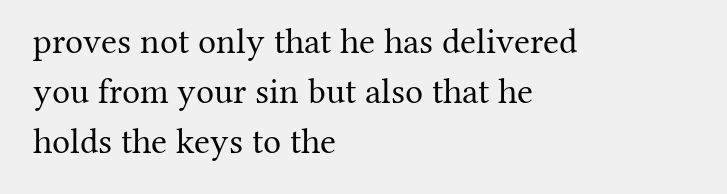proves not only that he has delivered you from your sin but also that he holds the keys to the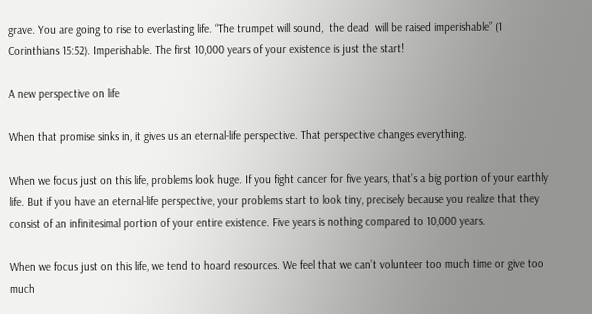grave. You are going to rise to everlasting life. “The trumpet will sound,  the dead  will be raised imperishable” (1 Corinthians 15:52). Imperishable. The first 10,000 years of your existence is just the start!

A new perspective on life

When that promise sinks in, it gives us an eternal-life perspective. That perspective changes everything.

When we focus just on this life, problems look huge. If you fight cancer for five years, that’s a big portion of your earthly life. But if you have an eternal-life perspective, your problems start to look tiny, precisely because you realize that they consist of an infinitesimal portion of your entire existence. Five years is nothing compared to 10,000 years.

When we focus just on this life, we tend to hoard resources. We feel that we can’t volunteer too much time or give too much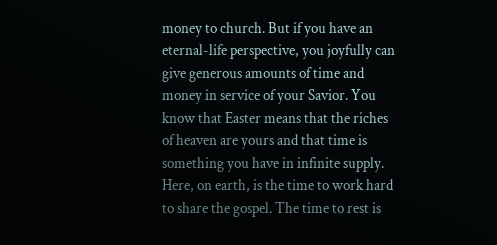money to church. But if you have an eternal-life perspective, you joyfully can give generous amounts of time and money in service of your Savior. You know that Easter means that the riches of heaven are yours and that time is something you have in infinite supply. Here, on earth, is the time to work hard to share the gospel. The time to rest is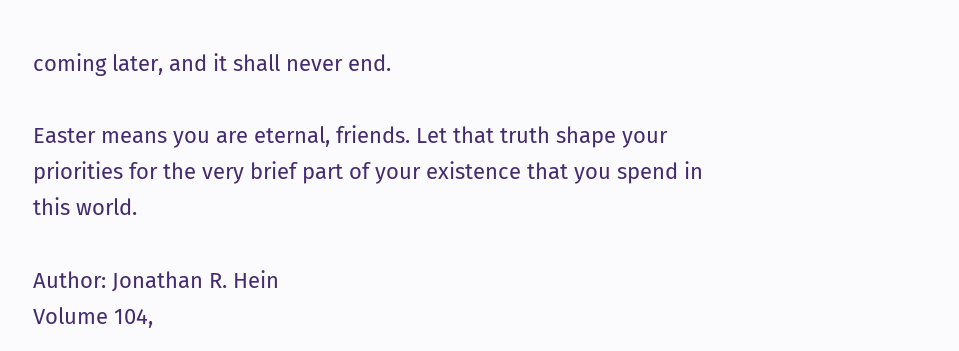coming later, and it shall never end.

Easter means you are eternal, friends. Let that truth shape your priorities for the very brief part of your existence that you spend in this world.

Author: Jonathan R. Hein
Volume 104,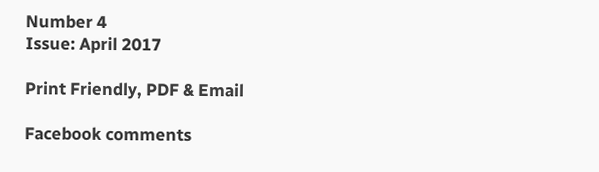Number 4
Issue: April 2017

Print Friendly, PDF & Email

Facebook comments